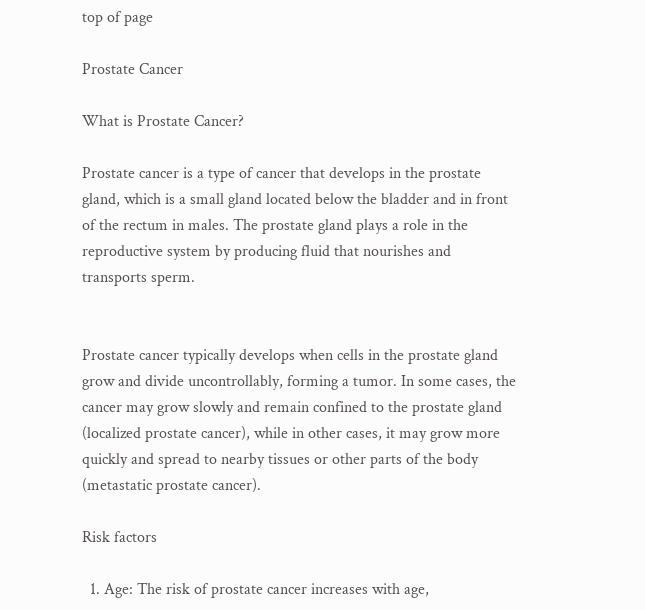top of page

Prostate Cancer

What is Prostate Cancer?

Prostate cancer is a type of cancer that develops in the prostate gland, which is a small gland located below the bladder and in front of the rectum in males. The prostate gland plays a role in the reproductive system by producing fluid that nourishes and transports sperm.


Prostate cancer typically develops when cells in the prostate gland grow and divide uncontrollably, forming a tumor. In some cases, the cancer may grow slowly and remain confined to the prostate gland (localized prostate cancer), while in other cases, it may grow more quickly and spread to nearby tissues or other parts of the body (metastatic prostate cancer).

Risk factors

  1. Age: The risk of prostate cancer increases with age,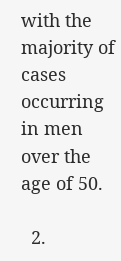with the majority of cases occurring in men over the age of 50.

  2.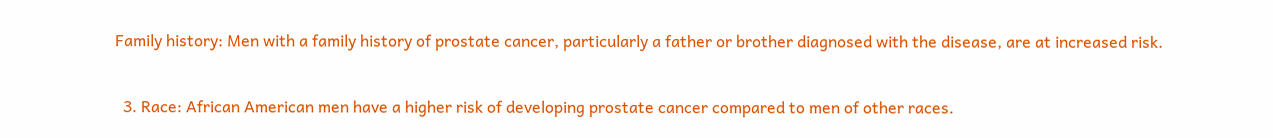Family history: Men with a family history of prostate cancer, particularly a father or brother diagnosed with the disease, are at increased risk.

  3. Race: African American men have a higher risk of developing prostate cancer compared to men of other races.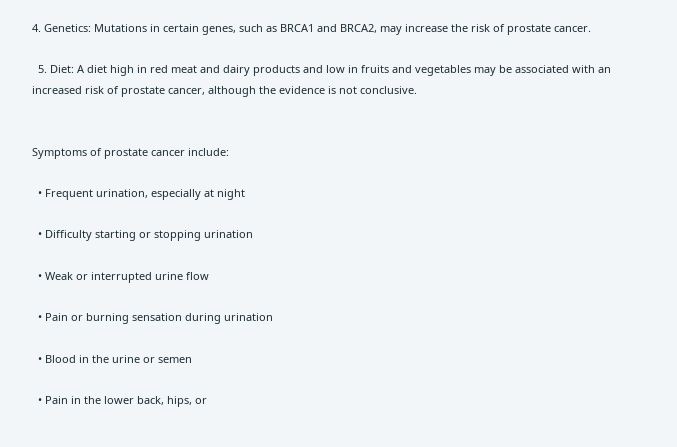4. Genetics: Mutations in certain genes, such as BRCA1 and BRCA2, may increase the risk of prostate cancer.

  5. Diet: A diet high in red meat and dairy products and low in fruits and vegetables may be associated with an increased risk of prostate cancer, although the evidence is not conclusive.


Symptoms of prostate cancer include:

  • Frequent urination, especially at night

  • Difficulty starting or stopping urination

  • Weak or interrupted urine flow

  • Pain or burning sensation during urination

  • Blood in the urine or semen

  • Pain in the lower back, hips, or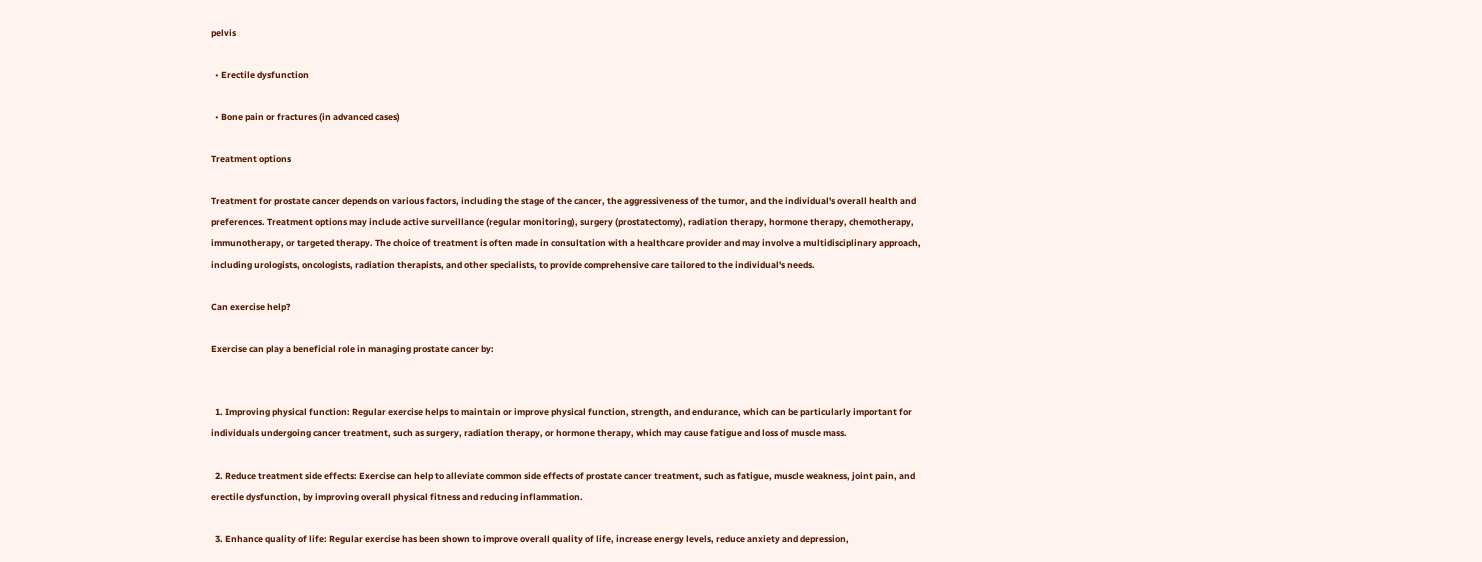pelvis

  • Erectile dysfunction

  • Bone pain or fractures (in advanced cases)

Treatment options

Treatment for prostate cancer depends on various factors, including the stage of the cancer, the aggressiveness of the tumor, and the individual's overall health and preferences. Treatment options may include active surveillance (regular monitoring), surgery (prostatectomy), radiation therapy, hormone therapy, chemotherapy, immunotherapy, or targeted therapy. The choice of treatment is often made in consultation with a healthcare provider and may involve a multidisciplinary approach, including urologists, oncologists, radiation therapists, and other specialists, to provide comprehensive care tailored to the individual's needs.

Can exercise help?

Exercise can play a beneficial role in managing prostate cancer by:


  1. Improving physical function: Regular exercise helps to maintain or improve physical function, strength, and endurance, which can be particularly important for individuals undergoing cancer treatment, such as surgery, radiation therapy, or hormone therapy, which may cause fatigue and loss of muscle mass.

  2. Reduce treatment side effects: Exercise can help to alleviate common side effects of prostate cancer treatment, such as fatigue, muscle weakness, joint pain, and erectile dysfunction, by improving overall physical fitness and reducing inflammation.

  3. Enhance quality of life: Regular exercise has been shown to improve overall quality of life, increase energy levels, reduce anxiety and depression,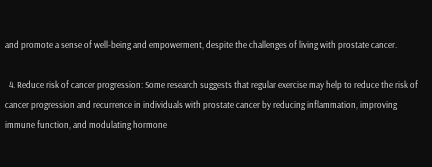and promote a sense of well-being and empowerment, despite the challenges of living with prostate cancer.

  4. Reduce risk of cancer progression: Some research suggests that regular exercise may help to reduce the risk of cancer progression and recurrence in individuals with prostate cancer by reducing inflammation, improving immune function, and modulating hormone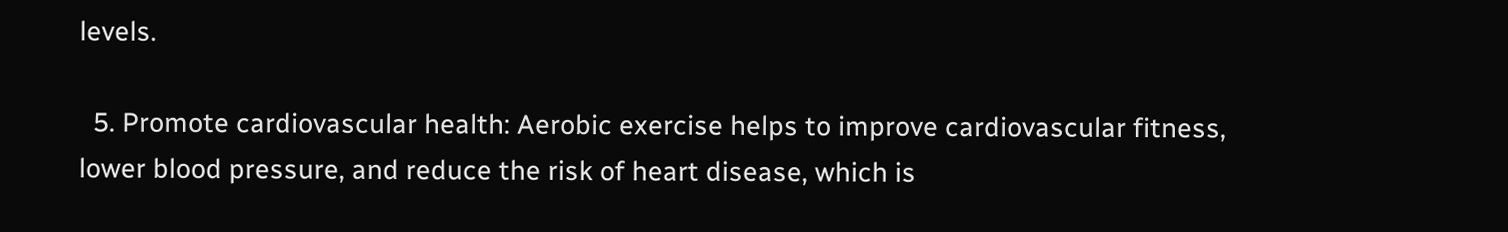levels.

  5. Promote cardiovascular health: Aerobic exercise helps to improve cardiovascular fitness, lower blood pressure, and reduce the risk of heart disease, which is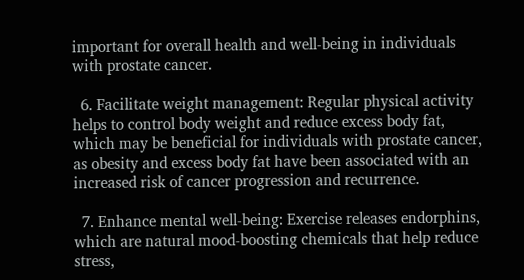important for overall health and well-being in individuals with prostate cancer.

  6. Facilitate weight management: Regular physical activity helps to control body weight and reduce excess body fat, which may be beneficial for individuals with prostate cancer, as obesity and excess body fat have been associated with an increased risk of cancer progression and recurrence.

  7. Enhance mental well-being: Exercise releases endorphins, which are natural mood-boosting chemicals that help reduce stress,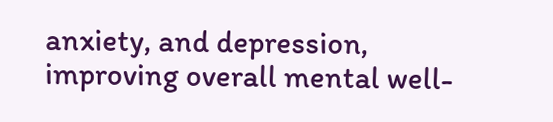anxiety, and depression, improving overall mental well-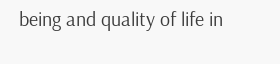being and quality of life in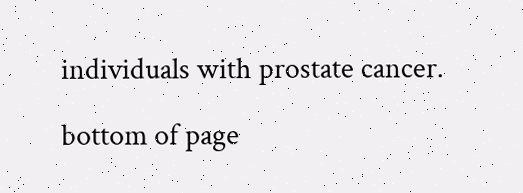individuals with prostate cancer.

bottom of page